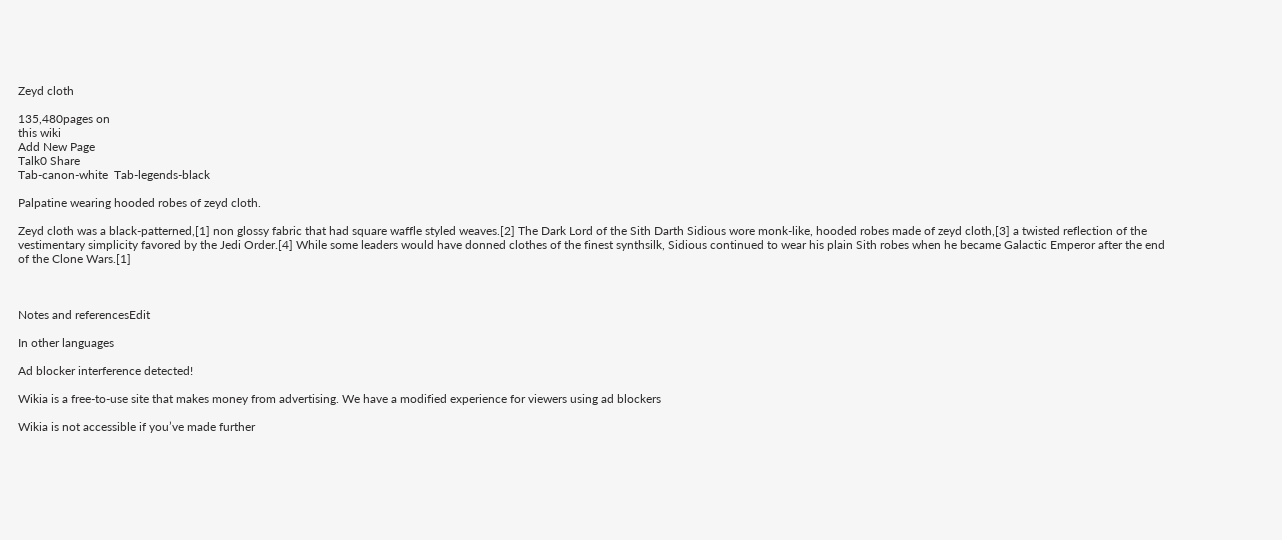Zeyd cloth

135,480pages on
this wiki
Add New Page
Talk0 Share
Tab-canon-white  Tab-legends-black

Palpatine wearing hooded robes of zeyd cloth.

Zeyd cloth was a black-patterned,[1] non glossy fabric that had square waffle styled weaves.[2] The Dark Lord of the Sith Darth Sidious wore monk-like, hooded robes made of zeyd cloth,[3] a twisted reflection of the vestimentary simplicity favored by the Jedi Order.[4] While some leaders would have donned clothes of the finest synthsilk, Sidious continued to wear his plain Sith robes when he became Galactic Emperor after the end of the Clone Wars.[1]



Notes and referencesEdit

In other languages

Ad blocker interference detected!

Wikia is a free-to-use site that makes money from advertising. We have a modified experience for viewers using ad blockers

Wikia is not accessible if you’ve made further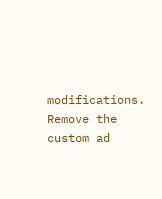modifications. Remove the custom ad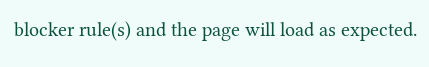blocker rule(s) and the page will load as expected.